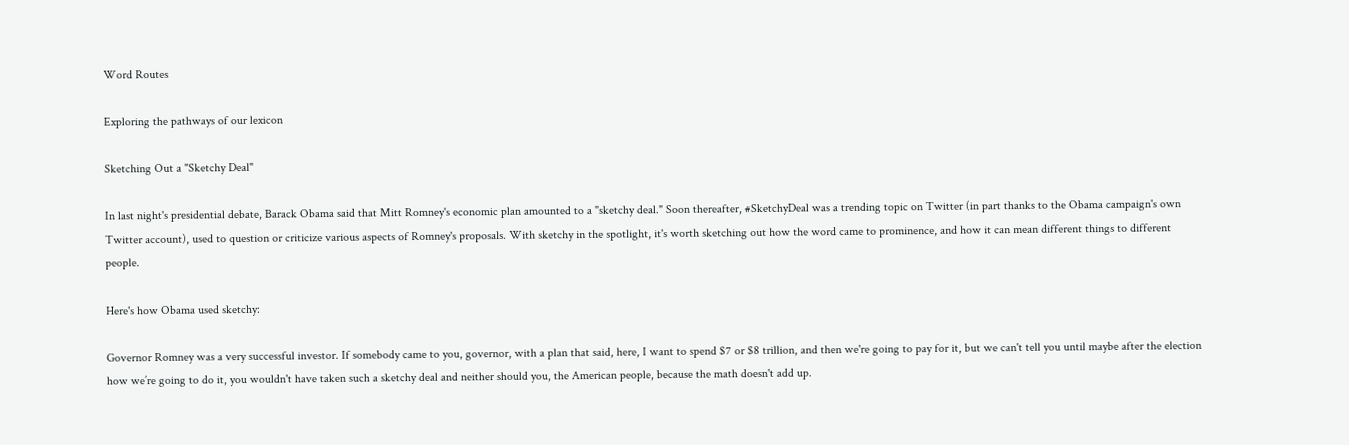Word Routes

Exploring the pathways of our lexicon

Sketching Out a "Sketchy Deal"

In last night's presidential debate, Barack Obama said that Mitt Romney's economic plan amounted to a "sketchy deal." Soon thereafter, #SketchyDeal was a trending topic on Twitter (in part thanks to the Obama campaign's own Twitter account), used to question or criticize various aspects of Romney's proposals. With sketchy in the spotlight, it's worth sketching out how the word came to prominence, and how it can mean different things to different people.

Here's how Obama used sketchy:

Governor Romney was a very successful investor. If somebody came to you, governor, with a plan that said, here, I want to spend $7 or $8 trillion, and then we're going to pay for it, but we can't tell you until maybe after the election how we’re going to do it, you wouldn't have taken such a sketchy deal and neither should you, the American people, because the math doesn't add up.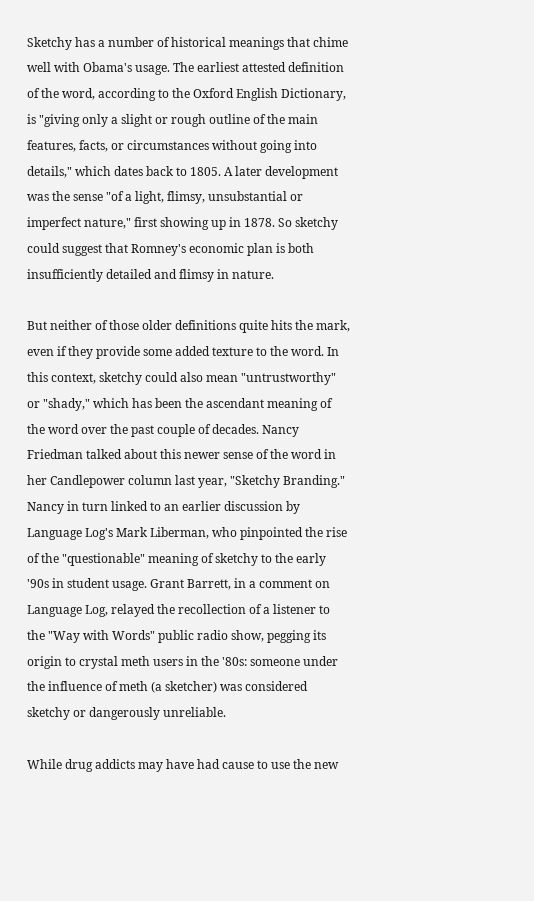Sketchy has a number of historical meanings that chime well with Obama's usage. The earliest attested definition of the word, according to the Oxford English Dictionary, is "giving only a slight or rough outline of the main features, facts, or circumstances without going into details," which dates back to 1805. A later development was the sense "of a light, flimsy, unsubstantial or imperfect nature," first showing up in 1878. So sketchy could suggest that Romney's economic plan is both insufficiently detailed and flimsy in nature.

But neither of those older definitions quite hits the mark, even if they provide some added texture to the word. In this context, sketchy could also mean "untrustworthy" or "shady," which has been the ascendant meaning of the word over the past couple of decades. Nancy Friedman talked about this newer sense of the word in her Candlepower column last year, "Sketchy Branding." Nancy in turn linked to an earlier discussion by Language Log's Mark Liberman, who pinpointed the rise of the "questionable" meaning of sketchy to the early '90s in student usage. Grant Barrett, in a comment on Language Log, relayed the recollection of a listener to the "Way with Words" public radio show, pegging its origin to crystal meth users in the '80s: someone under the influence of meth (a sketcher) was considered sketchy or dangerously unreliable.

While drug addicts may have had cause to use the new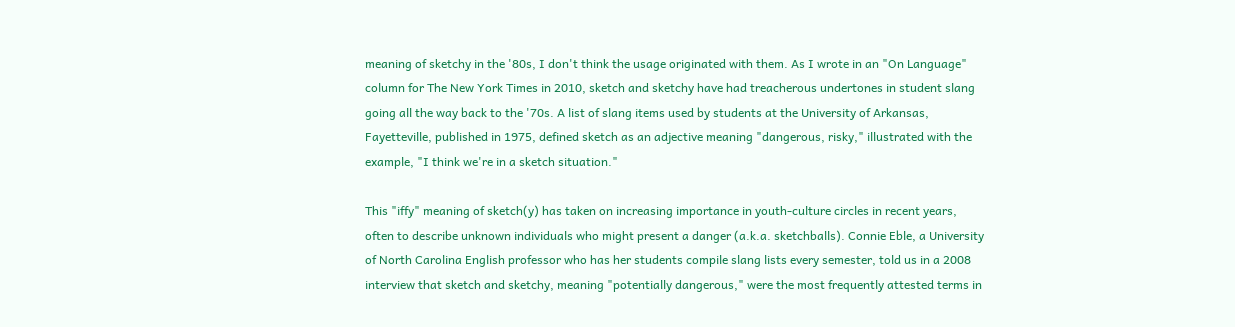meaning of sketchy in the '80s, I don't think the usage originated with them. As I wrote in an "On Language" column for The New York Times in 2010, sketch and sketchy have had treacherous undertones in student slang going all the way back to the '70s. A list of slang items used by students at the University of Arkansas, Fayetteville, published in 1975, defined sketch as an adjective meaning "dangerous, risky," illustrated with the example, "I think we're in a sketch situation."

This "iffy" meaning of sketch(y) has taken on increasing importance in youth-culture circles in recent years, often to describe unknown individuals who might present a danger (a.k.a. sketchballs). Connie Eble, a University of North Carolina English professor who has her students compile slang lists every semester, told us in a 2008 interview that sketch and sketchy, meaning "potentially dangerous," were the most frequently attested terms in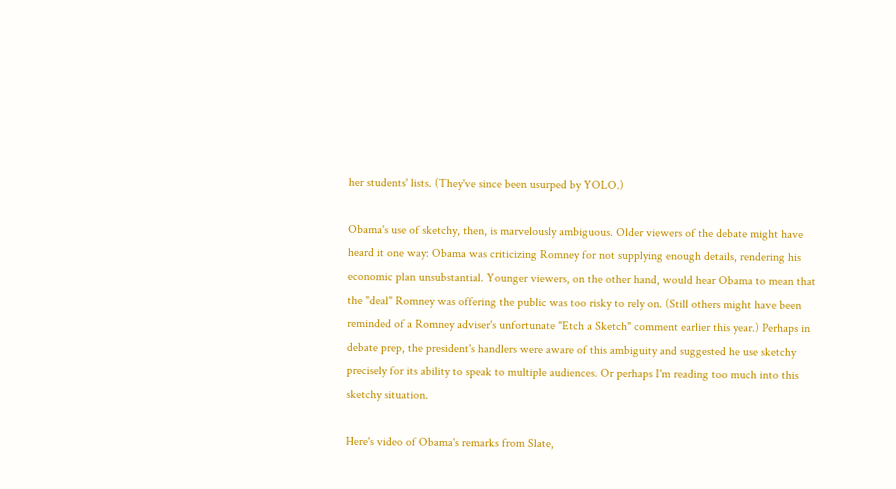her students' lists. (They've since been usurped by YOLO.)

Obama's use of sketchy, then, is marvelously ambiguous. Older viewers of the debate might have heard it one way: Obama was criticizing Romney for not supplying enough details, rendering his economic plan unsubstantial. Younger viewers, on the other hand, would hear Obama to mean that the "deal" Romney was offering the public was too risky to rely on. (Still others might have been reminded of a Romney adviser's unfortunate "Etch a Sketch" comment earlier this year.) Perhaps in debate prep, the president's handlers were aware of this ambiguity and suggested he use sketchy precisely for its ability to speak to multiple audiences. Or perhaps I'm reading too much into this sketchy situation.

Here's video of Obama's remarks from Slate,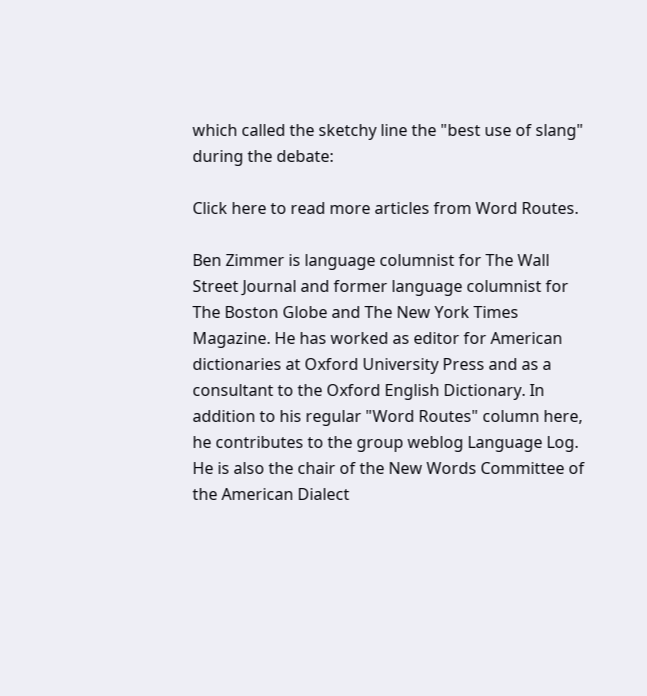which called the sketchy line the "best use of slang" during the debate:

Click here to read more articles from Word Routes.

Ben Zimmer is language columnist for The Wall Street Journal and former language columnist for The Boston Globe and The New York Times Magazine. He has worked as editor for American dictionaries at Oxford University Press and as a consultant to the Oxford English Dictionary. In addition to his regular "Word Routes" column here, he contributes to the group weblog Language Log. He is also the chair of the New Words Committee of the American Dialect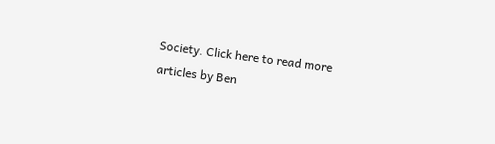Society. Click here to read more articles by Ben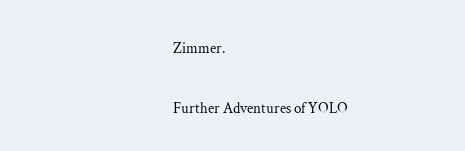Zimmer.

Further Adventures of YOLO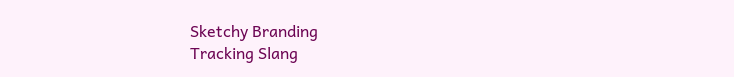Sketchy Branding
Tracking Slang